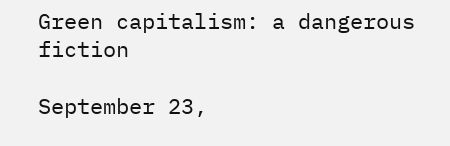Green capitalism: a dangerous fiction

September 23,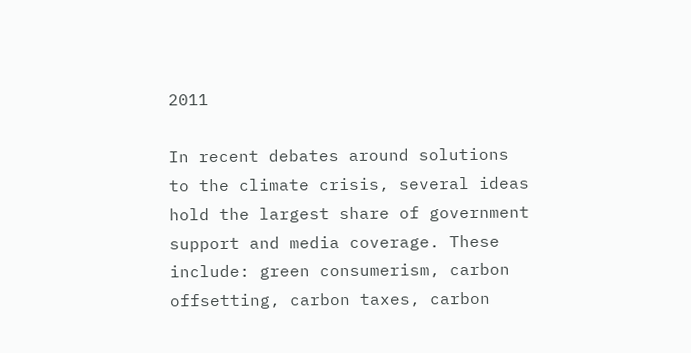2011

In recent debates around solutions to the climate crisis, several ideas hold the largest share of government support and media coverage. These include: green consumerism, carbon offsetting, carbon taxes, carbon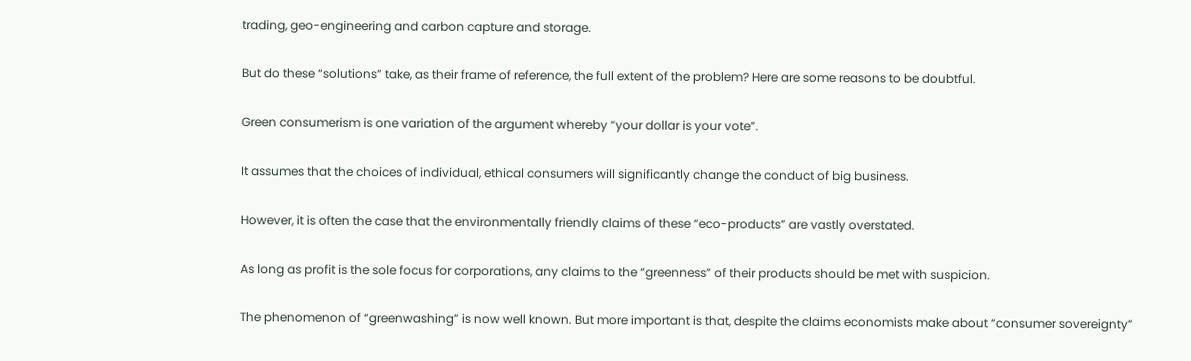trading, geo-engineering and carbon capture and storage.

But do these “solutions” take, as their frame of reference, the full extent of the problem? Here are some reasons to be doubtful.

Green consumerism is one variation of the argument whereby “your dollar is your vote”.

It assumes that the choices of individual, ethical consumers will significantly change the conduct of big business.

However, it is often the case that the environmentally friendly claims of these “eco-products” are vastly overstated.

As long as profit is the sole focus for corporations, any claims to the “greenness” of their products should be met with suspicion.

The phenomenon of “greenwashing” is now well known. But more important is that, despite the claims economists make about “consumer sovereignty”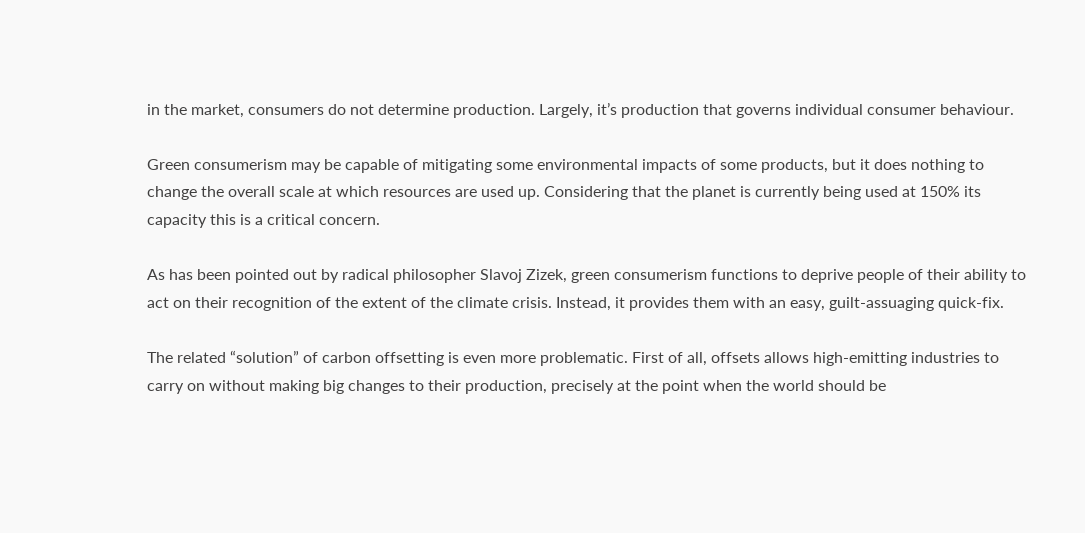in the market, consumers do not determine production. Largely, it’s production that governs individual consumer behaviour.

Green consumerism may be capable of mitigating some environmental impacts of some products, but it does nothing to change the overall scale at which resources are used up. Considering that the planet is currently being used at 150% its capacity this is a critical concern.

As has been pointed out by radical philosopher Slavoj Zizek, green consumerism functions to deprive people of their ability to act on their recognition of the extent of the climate crisis. Instead, it provides them with an easy, guilt-assuaging quick-fix.

The related “solution” of carbon offsetting is even more problematic. First of all, offsets allows high-emitting industries to carry on without making big changes to their production, precisely at the point when the world should be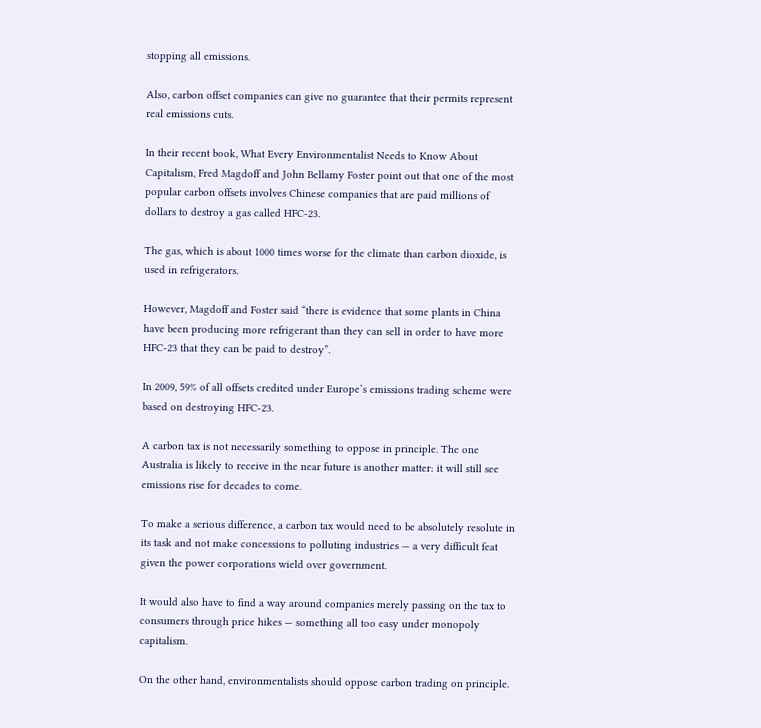stopping all emissions.

Also, carbon offset companies can give no guarantee that their permits represent real emissions cuts.

In their recent book, What Every Environmentalist Needs to Know About Capitalism, Fred Magdoff and John Bellamy Foster point out that one of the most popular carbon offsets involves Chinese companies that are paid millions of dollars to destroy a gas called HFC-23.

The gas, which is about 1000 times worse for the climate than carbon dioxide, is used in refrigerators.

However, Magdoff and Foster said “there is evidence that some plants in China have been producing more refrigerant than they can sell in order to have more HFC-23 that they can be paid to destroy”.

In 2009, 59% of all offsets credited under Europe’s emissions trading scheme were based on destroying HFC-23.

A carbon tax is not necessarily something to oppose in principle. The one Australia is likely to receive in the near future is another matter: it will still see emissions rise for decades to come.

To make a serious difference, a carbon tax would need to be absolutely resolute in its task and not make concessions to polluting industries — a very difficult feat given the power corporations wield over government.

It would also have to find a way around companies merely passing on the tax to consumers through price hikes — something all too easy under monopoly capitalism.

On the other hand, environmentalists should oppose carbon trading on principle.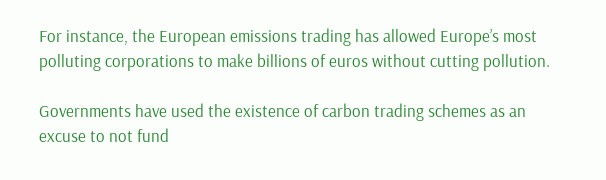For instance, the European emissions trading has allowed Europe’s most polluting corporations to make billions of euros without cutting pollution.

Governments have used the existence of carbon trading schemes as an excuse to not fund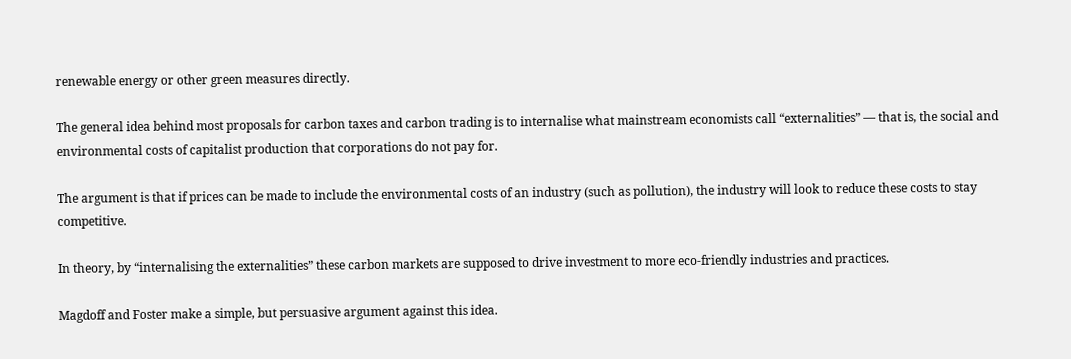renewable energy or other green measures directly.

The general idea behind most proposals for carbon taxes and carbon trading is to internalise what mainstream economists call “externalities” — that is, the social and environmental costs of capitalist production that corporations do not pay for.

The argument is that if prices can be made to include the environmental costs of an industry (such as pollution), the industry will look to reduce these costs to stay competitive.

In theory, by “internalising the externalities” these carbon markets are supposed to drive investment to more eco-friendly industries and practices.

Magdoff and Foster make a simple, but persuasive argument against this idea.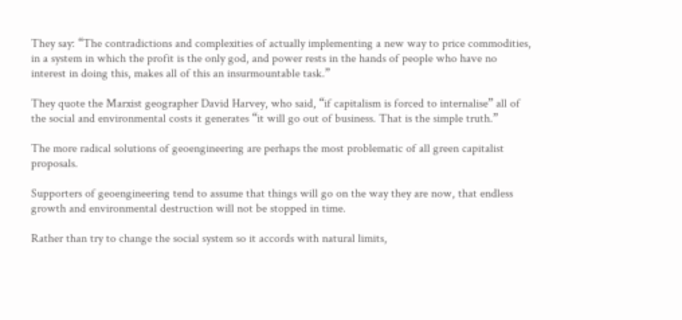They say: “The contradictions and complexities of actually implementing a new way to price commodities, in a system in which the profit is the only god, and power rests in the hands of people who have no interest in doing this, makes all of this an insurmountable task.”

They quote the Marxist geographer David Harvey, who said, “if capitalism is forced to internalise” all of the social and environmental costs it generates “it will go out of business. That is the simple truth.”

The more radical solutions of geoengineering are perhaps the most problematic of all green capitalist proposals.

Supporters of geoengineering tend to assume that things will go on the way they are now, that endless growth and environmental destruction will not be stopped in time.

Rather than try to change the social system so it accords with natural limits,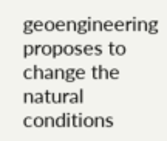geoengineering proposes to change the natural conditions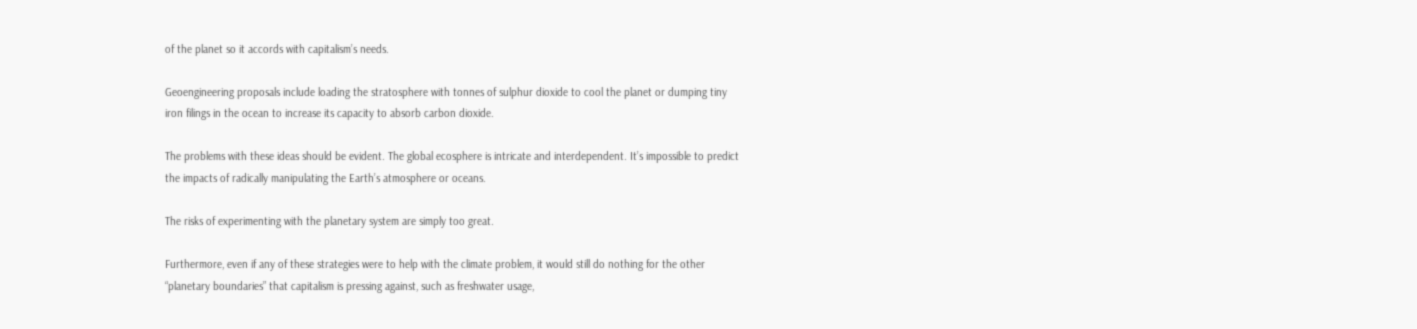of the planet so it accords with capitalism’s needs.

Geoengineering proposals include loading the stratosphere with tonnes of sulphur dioxide to cool the planet or dumping tiny iron filings in the ocean to increase its capacity to absorb carbon dioxide.

The problems with these ideas should be evident. The global ecosphere is intricate and interdependent. It’s impossible to predict the impacts of radically manipulating the Earth’s atmosphere or oceans.

The risks of experimenting with the planetary system are simply too great.

Furthermore, even if any of these strategies were to help with the climate problem, it would still do nothing for the other “planetary boundaries” that capitalism is pressing against, such as freshwater usage,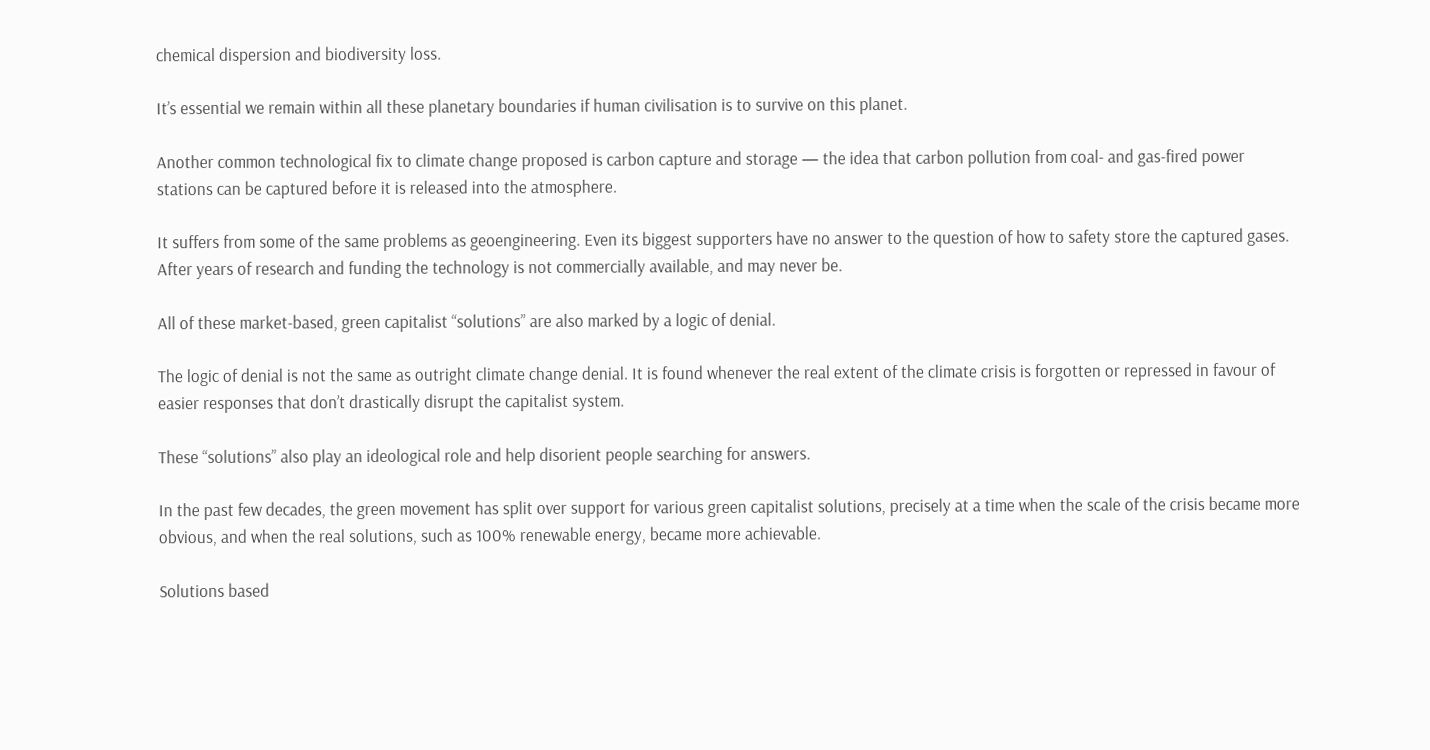chemical dispersion and biodiversity loss.

It’s essential we remain within all these planetary boundaries if human civilisation is to survive on this planet.

Another common technological fix to climate change proposed is carbon capture and storage — the idea that carbon pollution from coal- and gas-fired power stations can be captured before it is released into the atmosphere.

It suffers from some of the same problems as geoengineering. Even its biggest supporters have no answer to the question of how to safety store the captured gases. After years of research and funding the technology is not commercially available, and may never be.

All of these market-based, green capitalist “solutions” are also marked by a logic of denial.

The logic of denial is not the same as outright climate change denial. It is found whenever the real extent of the climate crisis is forgotten or repressed in favour of easier responses that don’t drastically disrupt the capitalist system.

These “solutions” also play an ideological role and help disorient people searching for answers.

In the past few decades, the green movement has split over support for various green capitalist solutions, precisely at a time when the scale of the crisis became more obvious, and when the real solutions, such as 100% renewable energy, became more achievable.

Solutions based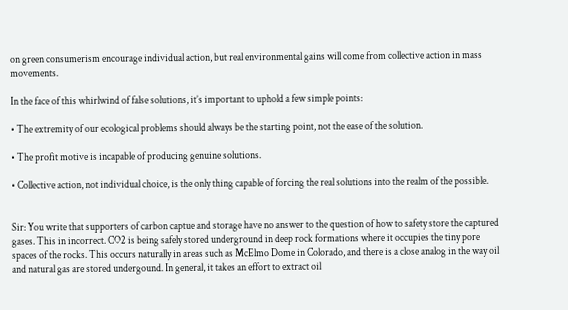on green consumerism encourage individual action, but real environmental gains will come from collective action in mass movements.

In the face of this whirlwind of false solutions, it’s important to uphold a few simple points:

• The extremity of our ecological problems should always be the starting point, not the ease of the solution.

• The profit motive is incapable of producing genuine solutions.

• Collective action, not individual choice, is the only thing capable of forcing the real solutions into the realm of the possible.


Sir: You write that supporters of carbon captue and storage have no answer to the question of how to safety store the captured gases. This in incorrect. CO2 is being safely stored underground in deep rock formations where it occupies the tiny pore spaces of the rocks. This occurs naturally in areas such as McElmo Dome in Colorado, and there is a close analog in the way oil and natural gas are stored undergound. In general, it takes an effort to extract oil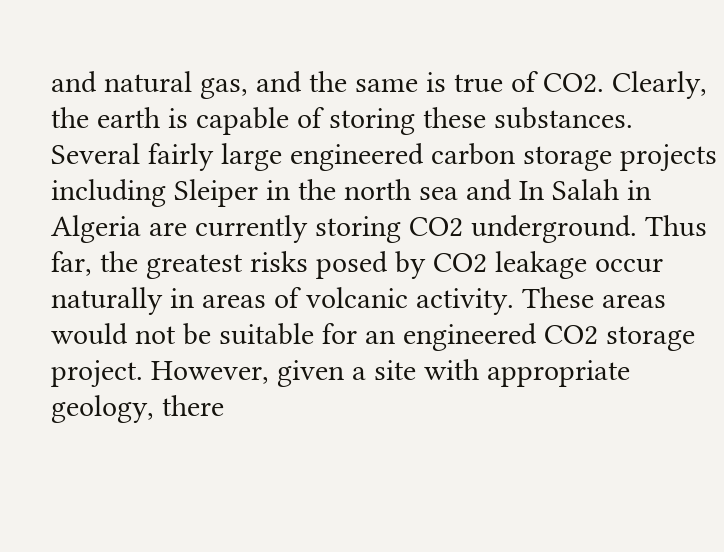and natural gas, and the same is true of CO2. Clearly, the earth is capable of storing these substances. Several fairly large engineered carbon storage projects including Sleiper in the north sea and In Salah in Algeria are currently storing CO2 underground. Thus far, the greatest risks posed by CO2 leakage occur naturally in areas of volcanic activity. These areas would not be suitable for an engineered CO2 storage project. However, given a site with appropriate geology, there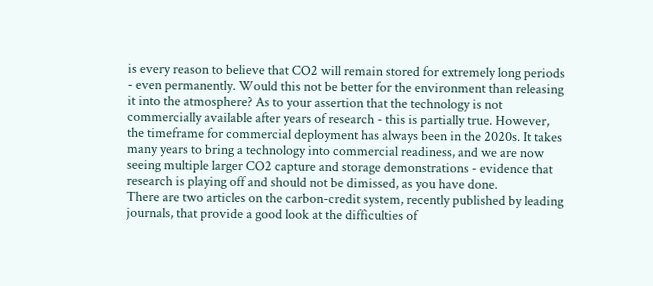is every reason to believe that CO2 will remain stored for extremely long periods - even permanently. Would this not be better for the environment than releasing it into the atmosphere? As to your assertion that the technology is not commercially available after years of research - this is partially true. However, the timeframe for commercial deployment has always been in the 2020s. It takes many years to bring a technology into commercial readiness, and we are now seeing multiple larger CO2 capture and storage demonstrations - evidence that research is playing off and should not be dimissed, as you have done.
There are two articles on the carbon-credit system, recently published by leading journals, that provide a good look at the difficulties of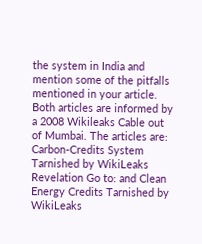the system in India and mention some of the pitfalls mentioned in your article. Both articles are informed by a 2008 Wikileaks Cable out of Mumbai. The articles are: Carbon-Credits System Tarnished by WikiLeaks Revelation Go to: and Clean Energy Credits Tarnished by WikiLeaks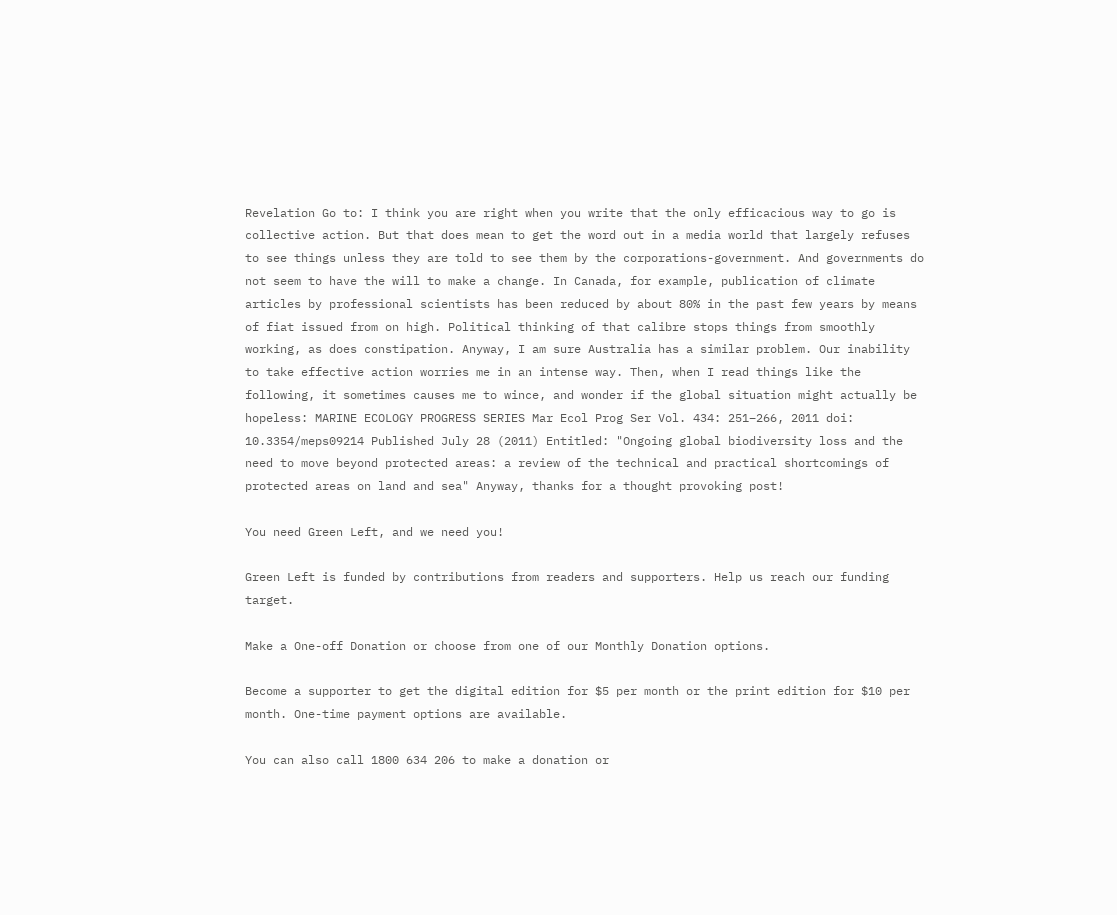Revelation Go to: I think you are right when you write that the only efficacious way to go is collective action. But that does mean to get the word out in a media world that largely refuses to see things unless they are told to see them by the corporations-government. And governments do not seem to have the will to make a change. In Canada, for example, publication of climate articles by professional scientists has been reduced by about 80% in the past few years by means of fiat issued from on high. Political thinking of that calibre stops things from smoothly working, as does constipation. Anyway, I am sure Australia has a similar problem. Our inability to take effective action worries me in an intense way. Then, when I read things like the following, it sometimes causes me to wince, and wonder if the global situation might actually be hopeless: MARINE ECOLOGY PROGRESS SERIES Mar Ecol Prog Ser Vol. 434: 251–266, 2011 doi: 10.3354/meps09214 Published July 28 (2011) Entitled: "Ongoing global biodiversity loss and the need to move beyond protected areas: a review of the technical and practical shortcomings of protected areas on land and sea" Anyway, thanks for a thought provoking post!

You need Green Left, and we need you!

Green Left is funded by contributions from readers and supporters. Help us reach our funding target.

Make a One-off Donation or choose from one of our Monthly Donation options.

Become a supporter to get the digital edition for $5 per month or the print edition for $10 per month. One-time payment options are available.

You can also call 1800 634 206 to make a donation or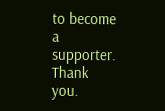to become a supporter. Thank you.